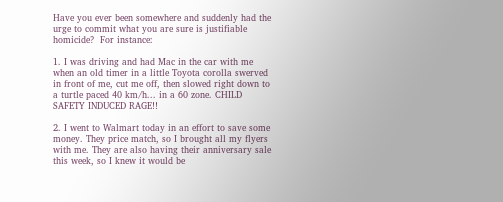Have you ever been somewhere and suddenly had the urge to commit what you are sure is justifiable homicide?  For instance:

1. I was driving and had Mac in the car with me when an old timer in a little Toyota corolla swerved in front of me, cut me off, then slowed right down to a turtle paced 40 km/h... in a 60 zone. CHILD SAFETY INDUCED RAGE!!

2. I went to Walmart today in an effort to save some money. They price match, so I brought all my flyers with me. They are also having their anniversary sale this week, so I knew it would be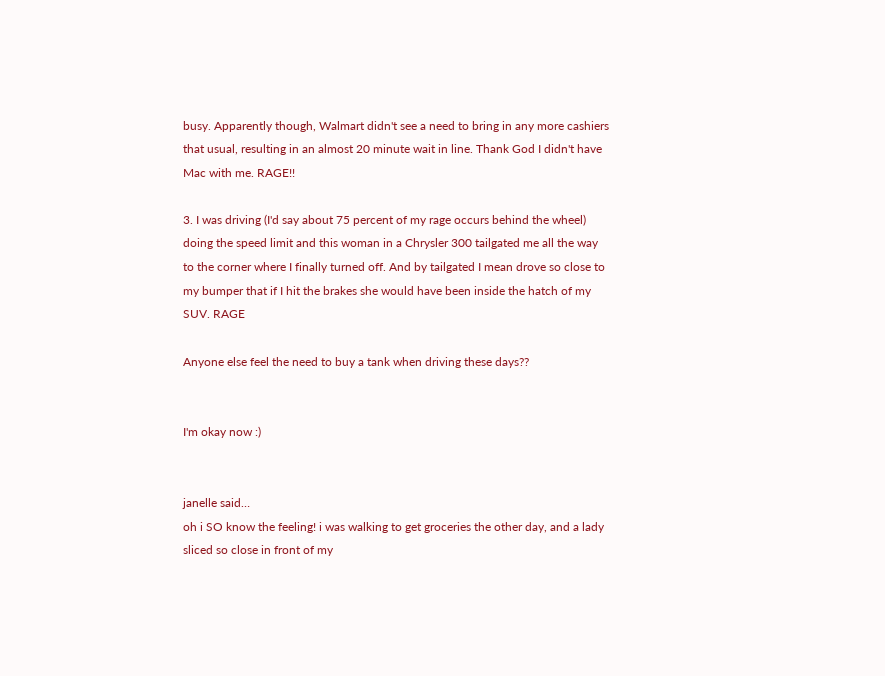busy. Apparently though, Walmart didn't see a need to bring in any more cashiers that usual, resulting in an almost 20 minute wait in line. Thank God I didn't have Mac with me. RAGE!!

3. I was driving (I'd say about 75 percent of my rage occurs behind the wheel) doing the speed limit and this woman in a Chrysler 300 tailgated me all the way to the corner where I finally turned off. And by tailgated I mean drove so close to my bumper that if I hit the brakes she would have been inside the hatch of my SUV. RAGE

Anyone else feel the need to buy a tank when driving these days??


I'm okay now :)


janelle said…
oh i SO know the feeling! i was walking to get groceries the other day, and a lady sliced so close in front of my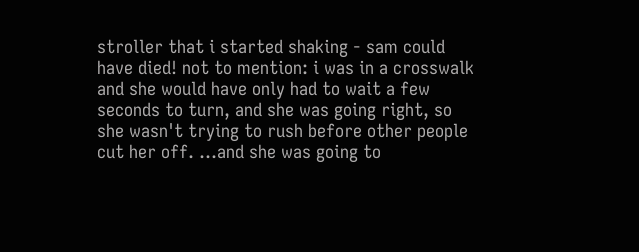stroller that i started shaking - sam could have died! not to mention: i was in a crosswalk and she would have only had to wait a few seconds to turn, and she was going right, so she wasn't trying to rush before other people cut her off. ...and she was going to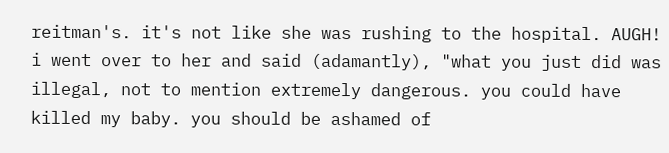reitman's. it's not like she was rushing to the hospital. AUGH! i went over to her and said (adamantly), "what you just did was illegal, not to mention extremely dangerous. you could have killed my baby. you should be ashamed of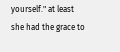yourself." at least she had the grace to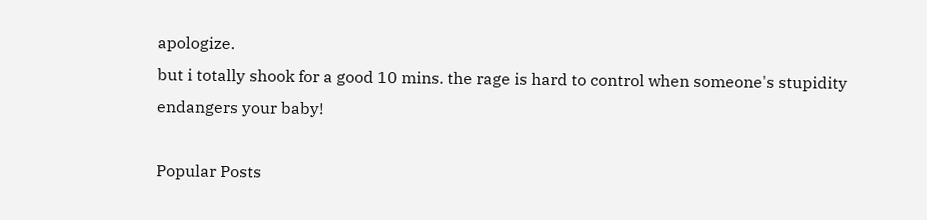apologize.
but i totally shook for a good 10 mins. the rage is hard to control when someone's stupidity endangers your baby!

Popular Posts